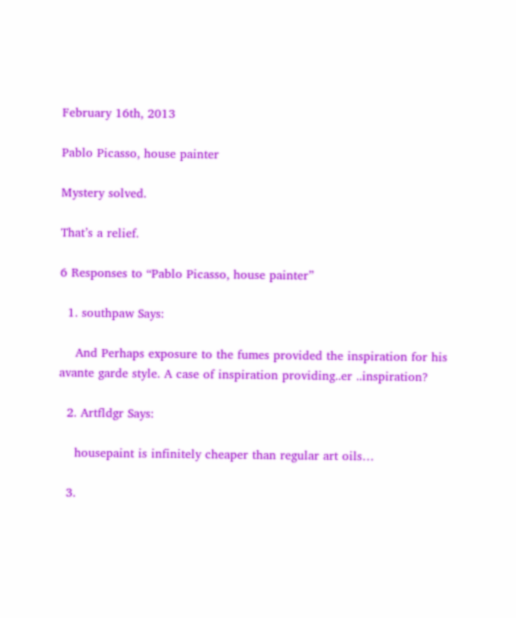February 16th, 2013

Pablo Picasso, house painter

Mystery solved.

That’s a relief.

6 Responses to “Pablo Picasso, house painter”

  1. southpaw Says:

    And Perhaps exposure to the fumes provided the inspiration for his avante garde style. A case of inspiration providing..er ..inspiration?

  2. Artfldgr Says:

    housepaint is infinitely cheaper than regular art oils…

  3.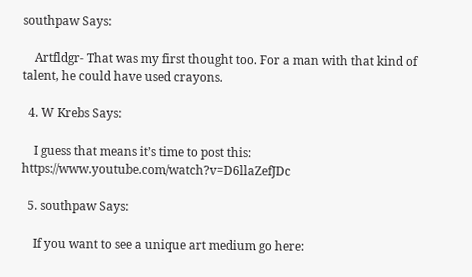southpaw Says:

    Artfldgr- That was my first thought too. For a man with that kind of talent, he could have used crayons.

  4. W Krebs Says:

    I guess that means it’s time to post this: https://www.youtube.com/watch?v=D6llaZefJDc

  5. southpaw Says:

    If you want to see a unique art medium go here: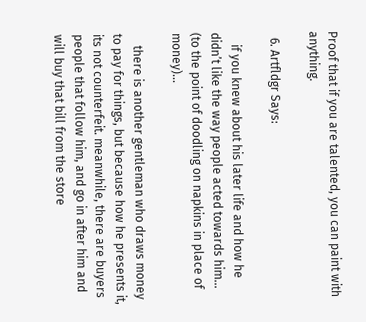Proof that if you are talented, you can paint with anything.

  6. Artfldgr Says:

    if you knew about his later life and how he didn’t like the way people acted towards him… (to the point of doodling on napkins in place of money)…

    there is another gentleman who draws money to pay for things, but because how he presents it, its not counterfeit. meanwhile, there are buyers people that follow him, and go in after him and will buy that bill from the store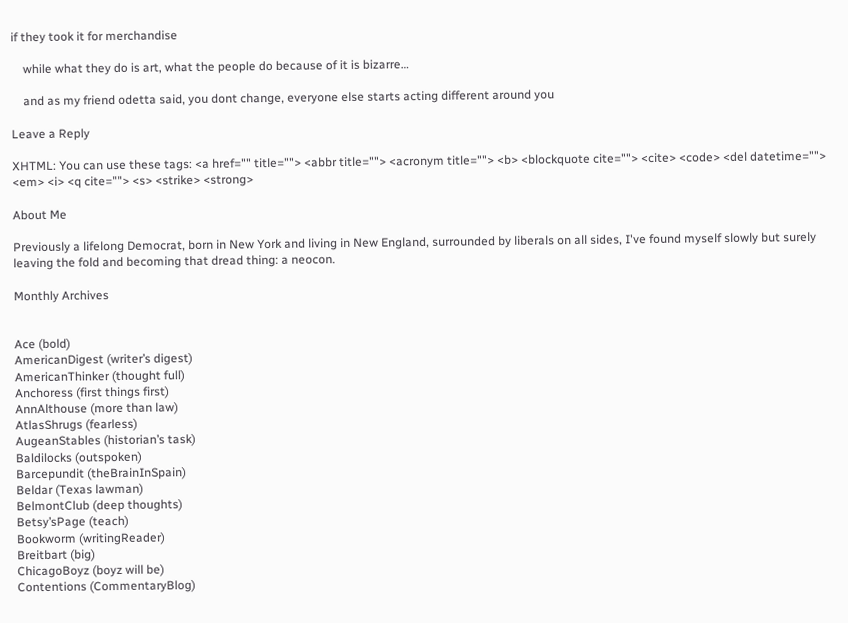if they took it for merchandise

    while what they do is art, what the people do because of it is bizarre…

    and as my friend odetta said, you dont change, everyone else starts acting different around you

Leave a Reply

XHTML: You can use these tags: <a href="" title=""> <abbr title=""> <acronym title=""> <b> <blockquote cite=""> <cite> <code> <del datetime=""> <em> <i> <q cite=""> <s> <strike> <strong>

About Me

Previously a lifelong Democrat, born in New York and living in New England, surrounded by liberals on all sides, I've found myself slowly but surely leaving the fold and becoming that dread thing: a neocon.

Monthly Archives


Ace (bold)
AmericanDigest (writer’s digest)
AmericanThinker (thought full)
Anchoress (first things first)
AnnAlthouse (more than law)
AtlasShrugs (fearless)
AugeanStables (historian’s task)
Baldilocks (outspoken)
Barcepundit (theBrainInSpain)
Beldar (Texas lawman)
BelmontClub (deep thoughts)
Betsy’sPage (teach)
Bookworm (writingReader)
Breitbart (big)
ChicagoBoyz (boyz will be)
Contentions (CommentaryBlog)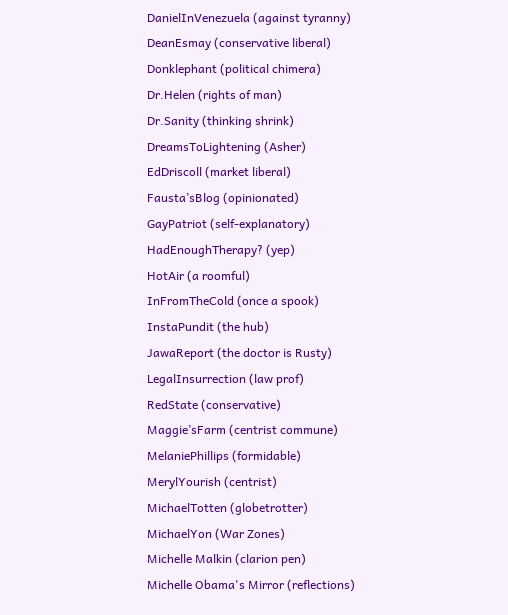DanielInVenezuela (against tyranny)
DeanEsmay (conservative liberal)
Donklephant (political chimera)
Dr.Helen (rights of man)
Dr.Sanity (thinking shrink)
DreamsToLightening (Asher)
EdDriscoll (market liberal)
Fausta’sBlog (opinionated)
GayPatriot (self-explanatory)
HadEnoughTherapy? (yep)
HotAir (a roomful)
InFromTheCold (once a spook)
InstaPundit (the hub)
JawaReport (the doctor is Rusty)
LegalInsurrection (law prof)
RedState (conservative)
Maggie’sFarm (centrist commune)
MelaniePhillips (formidable)
MerylYourish (centrist)
MichaelTotten (globetrotter)
MichaelYon (War Zones)
Michelle Malkin (clarion pen)
Michelle Obama's Mirror (reflections)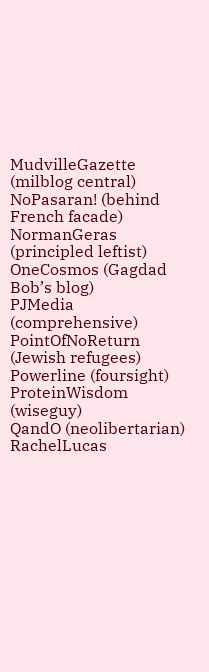MudvilleGazette (milblog central)
NoPasaran! (behind French facade)
NormanGeras (principled leftist)
OneCosmos (Gagdad Bob’s blog)
PJMedia (comprehensive)
PointOfNoReturn (Jewish refugees)
Powerline (foursight)
ProteinWisdom (wiseguy)
QandO (neolibertarian)
RachelLucas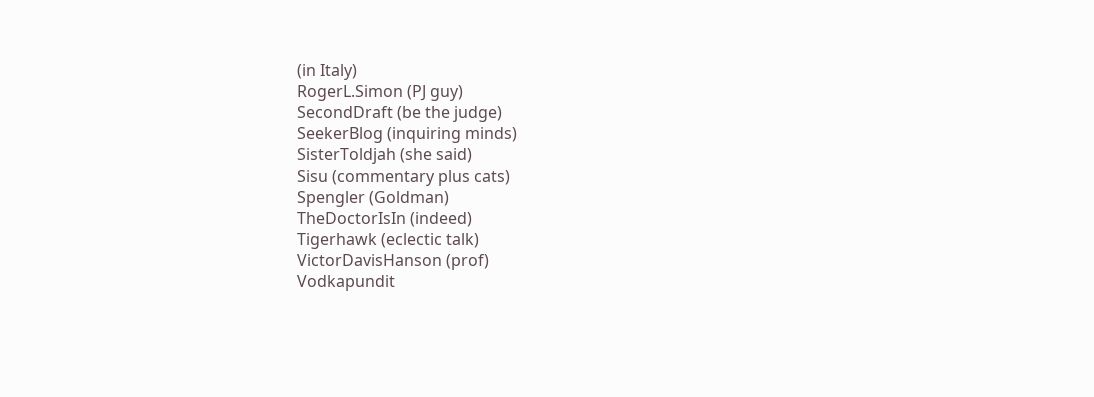(in Italy)
RogerL.Simon (PJ guy)
SecondDraft (be the judge)
SeekerBlog (inquiring minds)
SisterToldjah (she said)
Sisu (commentary plus cats)
Spengler (Goldman)
TheDoctorIsIn (indeed)
Tigerhawk (eclectic talk)
VictorDavisHanson (prof)
Vodkapundit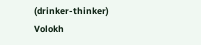(drinker-thinker)
Volokh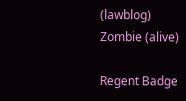(lawblog)
Zombie (alive)

Regent Badge